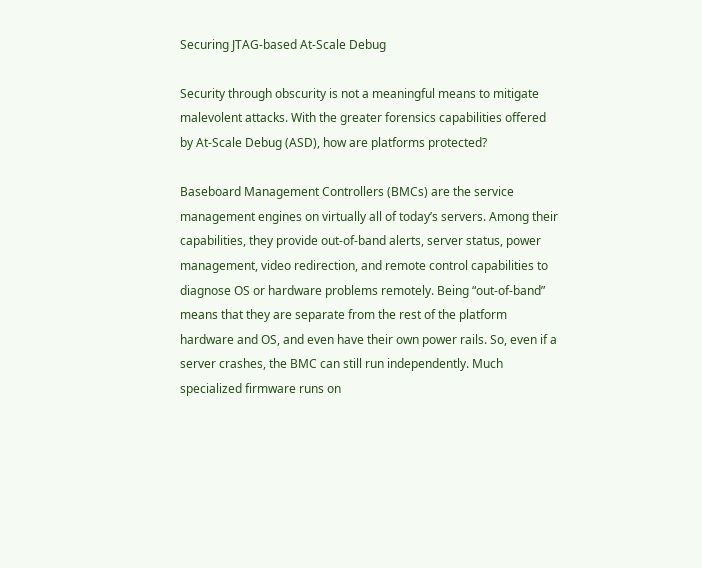Securing JTAG-based At-Scale Debug

Security through obscurity is not a meaningful means to mitigate malevolent attacks. With the greater forensics capabilities offered by At-Scale Debug (ASD), how are platforms protected?

Baseboard Management Controllers (BMCs) are the service management engines on virtually all of today’s servers. Among their capabilities, they provide out-of-band alerts, server status, power management, video redirection, and remote control capabilities to diagnose OS or hardware problems remotely. Being “out-of-band” means that they are separate from the rest of the platform hardware and OS, and even have their own power rails. So, even if a server crashes, the BMC can still run independently. Much specialized firmware runs on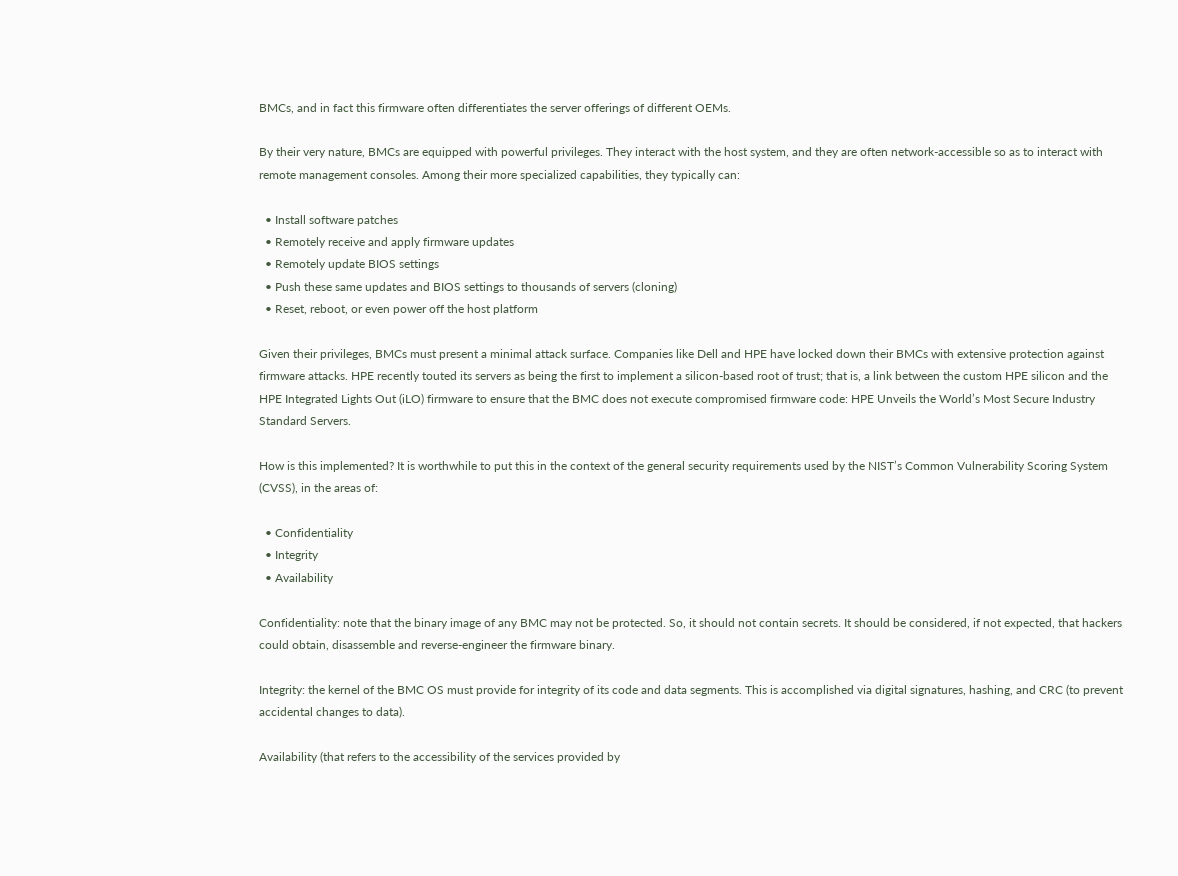BMCs, and in fact this firmware often differentiates the server offerings of different OEMs.

By their very nature, BMCs are equipped with powerful privileges. They interact with the host system, and they are often network-accessible so as to interact with remote management consoles. Among their more specialized capabilities, they typically can:

  • Install software patches
  • Remotely receive and apply firmware updates
  • Remotely update BIOS settings
  • Push these same updates and BIOS settings to thousands of servers (cloning)
  • Reset, reboot, or even power off the host platform

Given their privileges, BMCs must present a minimal attack surface. Companies like Dell and HPE have locked down their BMCs with extensive protection against firmware attacks. HPE recently touted its servers as being the first to implement a silicon-based root of trust; that is, a link between the custom HPE silicon and the HPE Integrated Lights Out (iLO) firmware to ensure that the BMC does not execute compromised firmware code: HPE Unveils the World’s Most Secure Industry Standard Servers.

How is this implemented? It is worthwhile to put this in the context of the general security requirements used by the NIST’s Common Vulnerability Scoring System (CVSS), in the areas of:

  • Confidentiality
  • Integrity
  • Availability

Confidentiality: note that the binary image of any BMC may not be protected. So, it should not contain secrets. It should be considered, if not expected, that hackers could obtain, disassemble and reverse-engineer the firmware binary.

Integrity: the kernel of the BMC OS must provide for integrity of its code and data segments. This is accomplished via digital signatures, hashing, and CRC (to prevent accidental changes to data).

Availability (that refers to the accessibility of the services provided by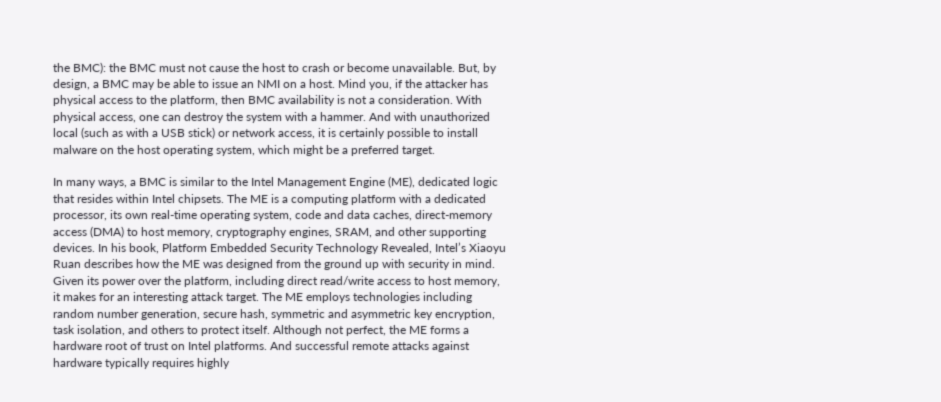the BMC): the BMC must not cause the host to crash or become unavailable. But, by design, a BMC may be able to issue an NMI on a host. Mind you, if the attacker has physical access to the platform, then BMC availability is not a consideration. With physical access, one can destroy the system with a hammer. And with unauthorized local (such as with a USB stick) or network access, it is certainly possible to install malware on the host operating system, which might be a preferred target.

In many ways, a BMC is similar to the Intel Management Engine (ME), dedicated logic that resides within Intel chipsets. The ME is a computing platform with a dedicated processor, its own real-time operating system, code and data caches, direct-memory access (DMA) to host memory, cryptography engines, SRAM, and other supporting devices. In his book, Platform Embedded Security Technology Revealed, Intel’s Xiaoyu Ruan describes how the ME was designed from the ground up with security in mind. Given its power over the platform, including direct read/write access to host memory, it makes for an interesting attack target. The ME employs technologies including random number generation, secure hash, symmetric and asymmetric key encryption, task isolation, and others to protect itself. Although not perfect, the ME forms a hardware root of trust on Intel platforms. And successful remote attacks against hardware typically requires highly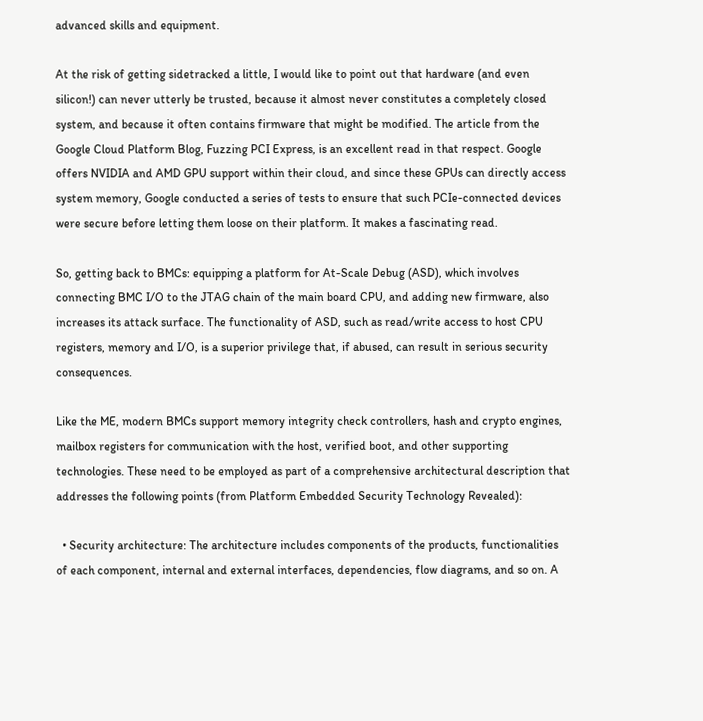advanced skills and equipment.

At the risk of getting sidetracked a little, I would like to point out that hardware (and even silicon!) can never utterly be trusted, because it almost never constitutes a completely closed system, and because it often contains firmware that might be modified. The article from the Google Cloud Platform Blog, Fuzzing PCI Express, is an excellent read in that respect. Google offers NVIDIA and AMD GPU support within their cloud, and since these GPUs can directly access system memory, Google conducted a series of tests to ensure that such PCIe-connected devices were secure before letting them loose on their platform. It makes a fascinating read.

So, getting back to BMCs: equipping a platform for At-Scale Debug (ASD), which involves connecting BMC I/O to the JTAG chain of the main board CPU, and adding new firmware, also increases its attack surface. The functionality of ASD, such as read/write access to host CPU registers, memory and I/O, is a superior privilege that, if abused, can result in serious security consequences.

Like the ME, modern BMCs support memory integrity check controllers, hash and crypto engines, mailbox registers for communication with the host, verified boot, and other supporting technologies. These need to be employed as part of a comprehensive architectural description that addresses the following points (from Platform Embedded Security Technology Revealed):

  • Security architecture: The architecture includes components of the products, functionalities of each component, internal and external interfaces, dependencies, flow diagrams, and so on. A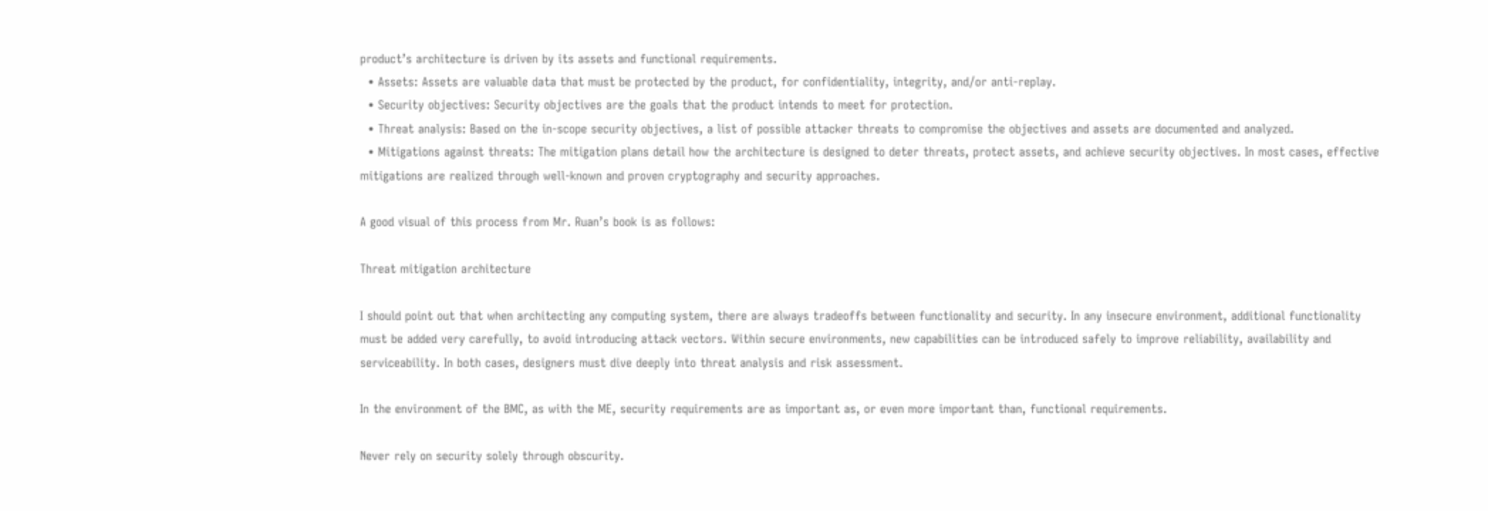product’s architecture is driven by its assets and functional requirements.
  • Assets: Assets are valuable data that must be protected by the product, for confidentiality, integrity, and/or anti-replay.
  • Security objectives: Security objectives are the goals that the product intends to meet for protection.
  • Threat analysis: Based on the in-scope security objectives, a list of possible attacker threats to compromise the objectives and assets are documented and analyzed.
  • Mitigations against threats: The mitigation plans detail how the architecture is designed to deter threats, protect assets, and achieve security objectives. In most cases, effective mitigations are realized through well-known and proven cryptography and security approaches.

A good visual of this process from Mr. Ruan’s book is as follows:

Threat mitigation architecture

I should point out that when architecting any computing system, there are always tradeoffs between functionality and security. In any insecure environment, additional functionality must be added very carefully, to avoid introducing attack vectors. Within secure environments, new capabilities can be introduced safely to improve reliability, availability and serviceability. In both cases, designers must dive deeply into threat analysis and risk assessment.

In the environment of the BMC, as with the ME, security requirements are as important as, or even more important than, functional requirements.

Never rely on security solely through obscurity.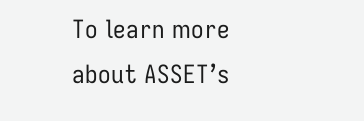To learn more about ASSET’s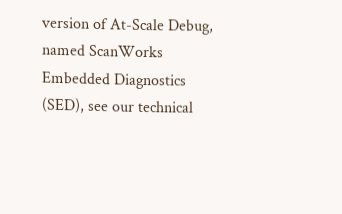version of At-Scale Debug, named ScanWorks Embedded Diagnostics (SED), see our technical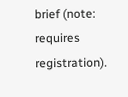brief (note: requires registration).